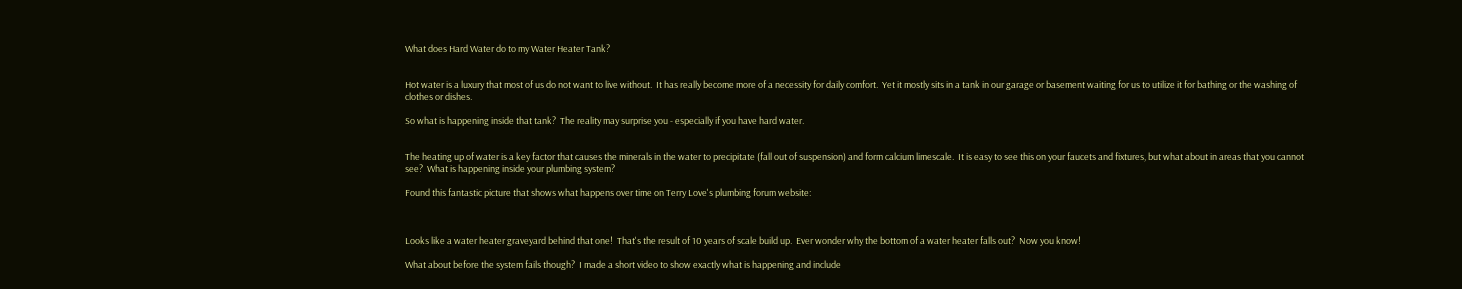What does Hard Water do to my Water Heater Tank?


Hot water is a luxury that most of us do not want to live without.  It has really become more of a necessity for daily comfort.  Yet it mostly sits in a tank in our garage or basement waiting for us to utilize it for bathing or the washing of clothes or dishes.

So what is happening inside that tank?  The reality may surprise you - especially if you have hard water.


The heating up of water is a key factor that causes the minerals in the water to precipitate (fall out of suspension) and form calcium limescale.  It is easy to see this on your faucets and fixtures, but what about in areas that you cannot see?  What is happening inside your plumbing system?

Found this fantastic picture that shows what happens over time on Terry Love's plumbing forum website:



Looks like a water heater graveyard behind that one!  That's the result of 10 years of scale build up.  Ever wonder why the bottom of a water heater falls out?  Now you know!

What about before the system fails though?  I made a short video to show exactly what is happening and include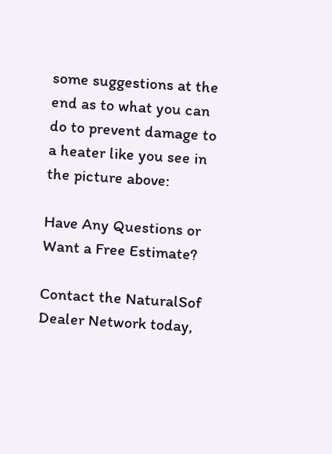some suggestions at the end as to what you can do to prevent damage to a heater like you see in the picture above:

Have Any Questions or Want a Free Estimate?

Contact the NaturalSof Dealer Network today,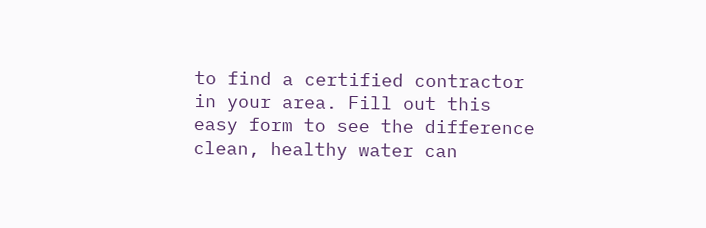to find a certified contractor in your area. Fill out this easy form to see the difference clean, healthy water can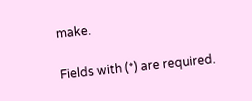make.

Fields with (*) are required.